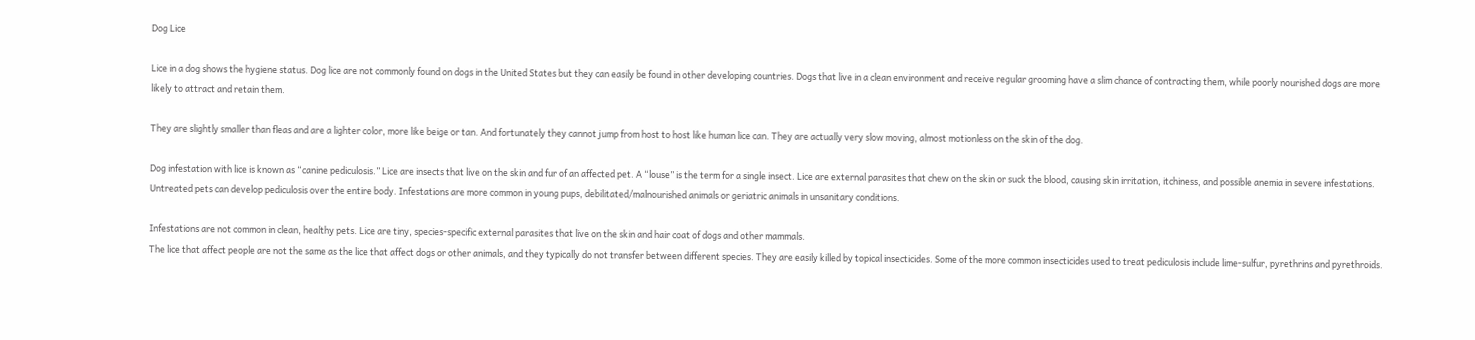Dog Lice

Lice in a dog shows the hygiene status. Dog lice are not commonly found on dogs in the United States but they can easily be found in other developing countries. Dogs that live in a clean environment and receive regular grooming have a slim chance of contracting them, while poorly nourished dogs are more likely to attract and retain them.

They are slightly smaller than fleas and are a lighter color, more like beige or tan. And fortunately they cannot jump from host to host like human lice can. They are actually very slow moving, almost motionless on the skin of the dog.

Dog infestation with lice is known as “canine pediculosis.” Lice are insects that live on the skin and fur of an affected pet. A “louse” is the term for a single insect. Lice are external parasites that chew on the skin or suck the blood, causing skin irritation, itchiness, and possible anemia in severe infestations. Untreated pets can develop pediculosis over the entire body. Infestations are more common in young pups, debilitated/malnourished animals or geriatric animals in unsanitary conditions.

Infestations are not common in clean, healthy pets. Lice are tiny, species-specific external parasites that live on the skin and hair coat of dogs and other mammals.
The lice that affect people are not the same as the lice that affect dogs or other animals, and they typically do not transfer between different species. They are easily killed by topical insecticides. Some of the more common insecticides used to treat pediculosis include lime-sulfur, pyrethrins and pyrethroids.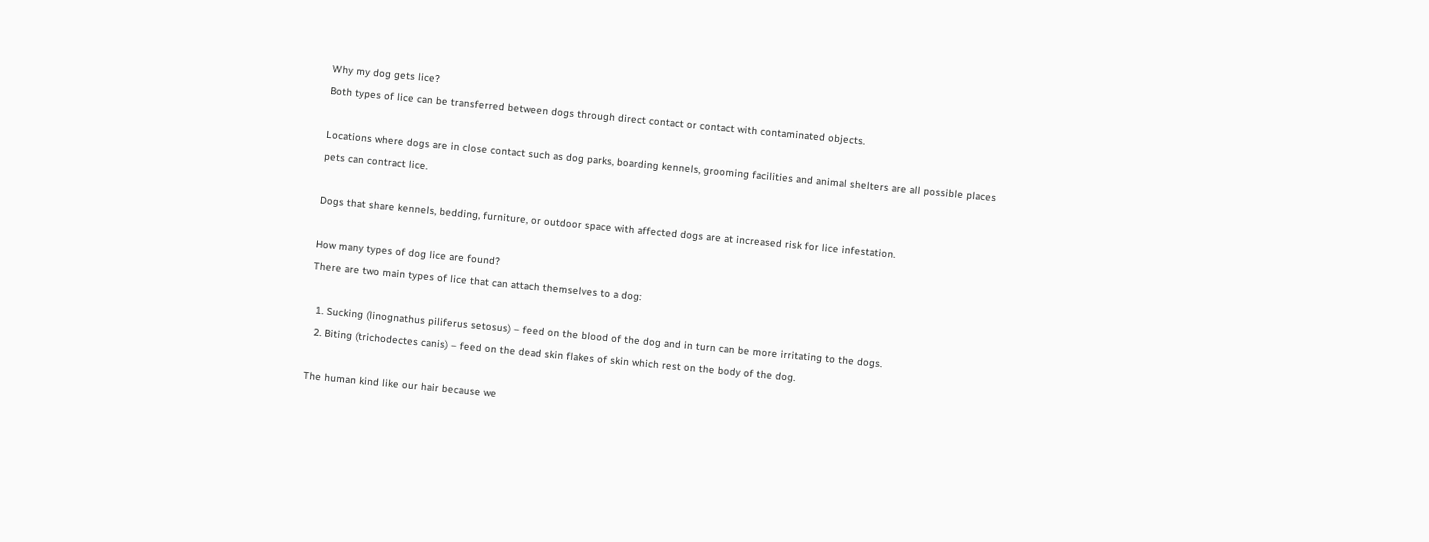Why my dog gets lice?
Both types of lice can be transferred between dogs through direct contact or contact with contaminated objects.

Locations where dogs are in close contact such as dog parks, boarding kennels, grooming facilities and animal shelters are all possible places pets can contract lice.

Dogs that share kennels, bedding, furniture, or outdoor space with affected dogs are at increased risk for lice infestation.

How many types of dog lice are found?
There are two main types of lice that can attach themselves to a dog:

  1. Sucking (linognathus piliferus setosus) – feed on the blood of the dog and in turn can be more irritating to the dogs.
  2. Biting (trichodectes canis) – feed on the dead skin flakes of skin which rest on the body of the dog.

The human kind like our hair because we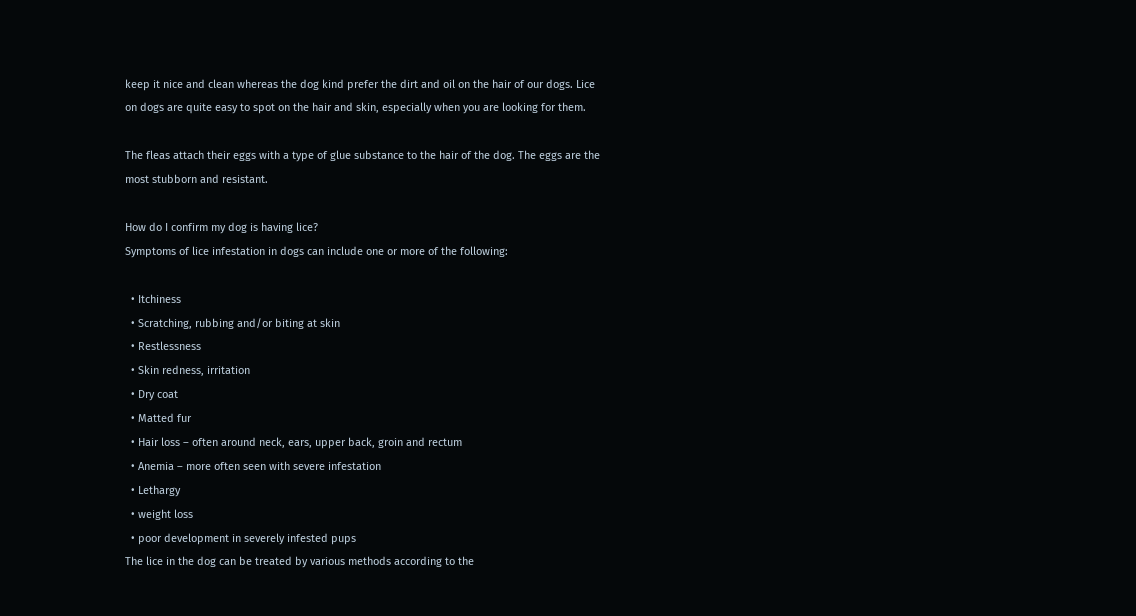keep it nice and clean whereas the dog kind prefer the dirt and oil on the hair of our dogs. Lice on dogs are quite easy to spot on the hair and skin, especially when you are looking for them.

The fleas attach their eggs with a type of glue substance to the hair of the dog. The eggs are the most stubborn and resistant.

How do I confirm my dog is having lice?
Symptoms of lice infestation in dogs can include one or more of the following:

  • Itchiness
  • Scratching, rubbing and/or biting at skin
  • Restlessness
  • Skin redness, irritation
  • Dry coat
  • Matted fur
  • Hair loss – often around neck, ears, upper back, groin and rectum
  • Anemia – more often seen with severe infestation
  • Lethargy
  • weight loss
  • poor development in severely infested pups
The lice in the dog can be treated by various methods according to the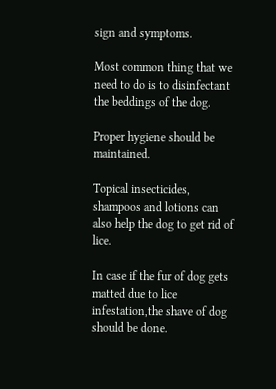sign and symptoms.

Most common thing that we need to do is to disinfectant the beddings of the dog.

Proper hygiene should be maintained.

Topical insecticides, shampoos and lotions can also help the dog to get rid of lice.

In case if the fur of dog gets matted due to lice infestation,the shave of dog should be done.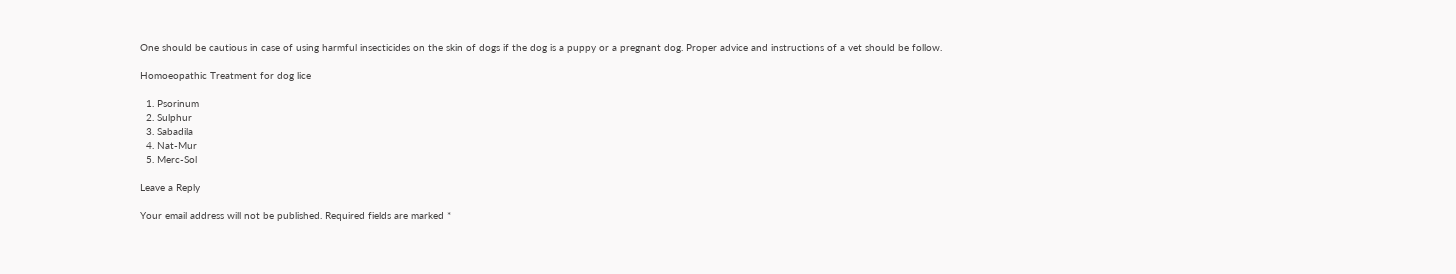One should be cautious in case of using harmful insecticides on the skin of dogs if the dog is a puppy or a pregnant dog. Proper advice and instructions of a vet should be follow.

Homoeopathic Treatment for dog lice

  1. Psorinum
  2. Sulphur
  3. Sabadila
  4. Nat-Mur
  5. Merc-Sol

Leave a Reply

Your email address will not be published. Required fields are marked *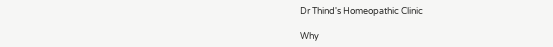Dr Thind's Homeopathic Clinic

Why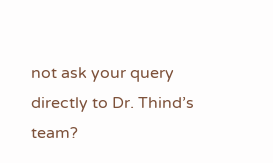not ask your query directly to Dr. Thind’s team?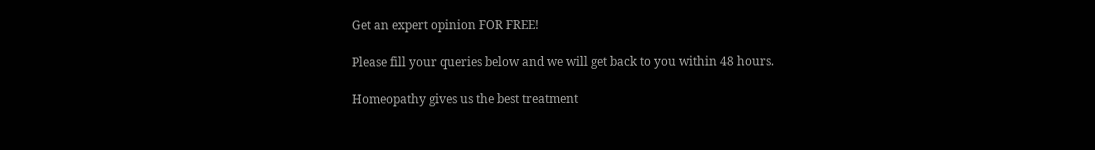Get an expert opinion FOR FREE!

Please fill your queries below and we will get back to you within 48 hours.

Homeopathy gives us the best treatment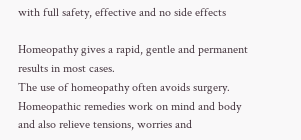with full safety, effective and no side effects

Homeopathy gives a rapid, gentle and permanent results in most cases.
The use of homeopathy often avoids surgery.
Homeopathic remedies work on mind and body and also relieve tensions, worries and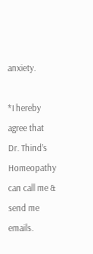anxiety.

*I hereby agree that Dr. Thind’s Homeopathy can call me & send me emails.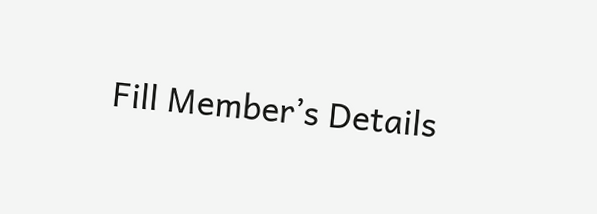Fill Member’s Details